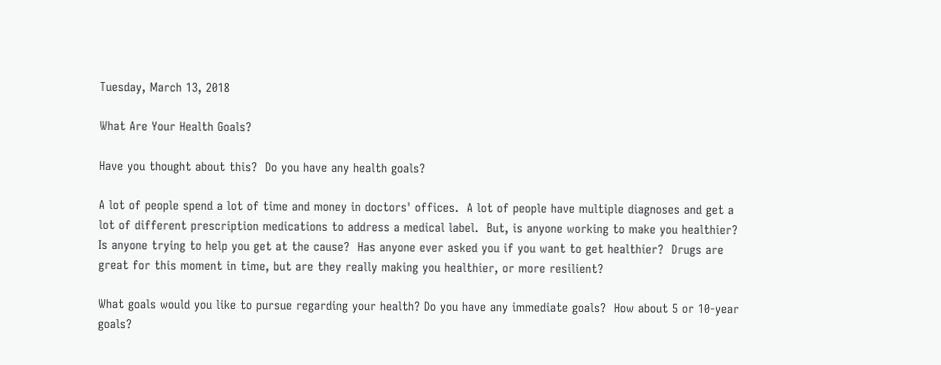Tuesday, March 13, 2018

What Are Your Health Goals?

Have you thought about this?  Do you have any health goals?

A lot of people spend a lot of time and money in doctors' offices.  A lot of people have multiple diagnoses and get a lot of different prescription medications to address a medical label.  But, is anyone working to make you healthier?  Is anyone trying to help you get at the cause?  Has anyone ever asked you if you want to get healthier?  Drugs are great for this moment in time, but are they really making you healthier, or more resilient?

What goals would you like to pursue regarding your health? Do you have any immediate goals?  How about 5 or 10-year goals?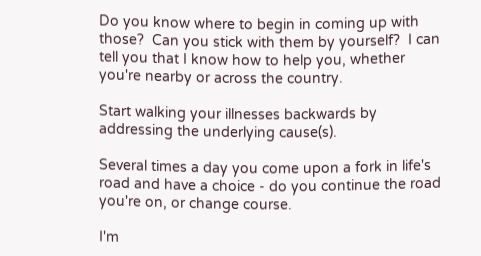Do you know where to begin in coming up with those?  Can you stick with them by yourself?  I can tell you that I know how to help you, whether you're nearby or across the country.

Start walking your illnesses backwards by addressing the underlying cause(s).

Several times a day you come upon a fork in life's road and have a choice - do you continue the road you're on, or change course.

I'm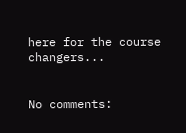here for the course changers...


No comments: